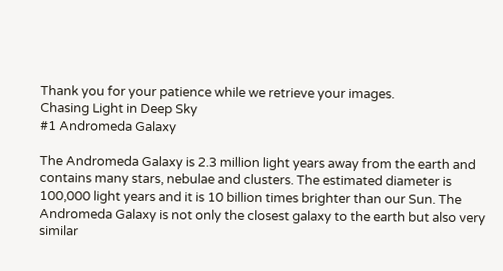Thank you for your patience while we retrieve your images.
Chasing Light in Deep Sky
#1 Andromeda Galaxy

The Andromeda Galaxy is 2.3 million light years away from the earth and contains many stars, nebulae and clusters. The estimated diameter is 100,000 light years and it is 10 billion times brighter than our Sun. The Andromeda Galaxy is not only the closest galaxy to the earth but also very similar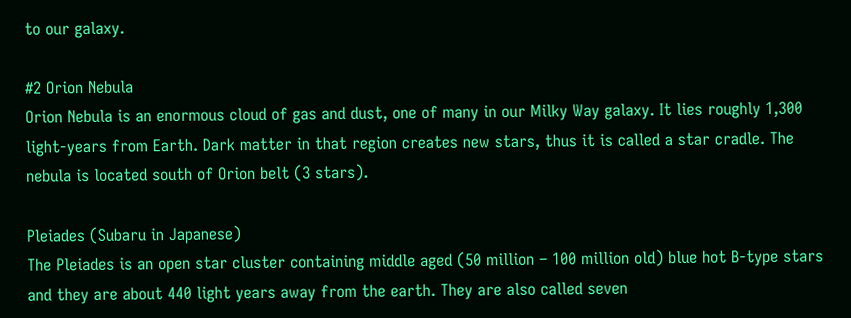to our galaxy.

#2 Orion Nebula
Orion Nebula is an enormous cloud of gas and dust, one of many in our Milky Way galaxy. It lies roughly 1,300 light-years from Earth. Dark matter in that region creates new stars, thus it is called a star cradle. The nebula is located south of Orion belt (3 stars).

Pleiades (Subaru in Japanese)
The Pleiades is an open star cluster containing middle aged (50 million – 100 million old) blue hot B-type stars and they are about 440 light years away from the earth. They are also called seven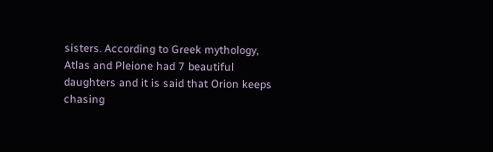sisters. According to Greek mythology, Atlas and Pleione had 7 beautiful daughters and it is said that Orion keeps chasing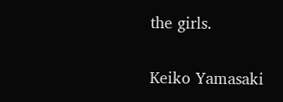the girls.

Keiko Yamasaki